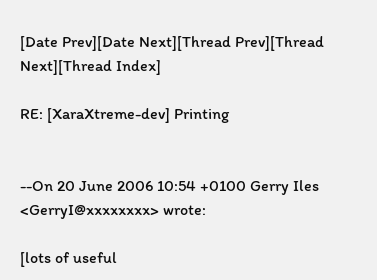[Date Prev][Date Next][Thread Prev][Thread Next][Thread Index]

RE: [XaraXtreme-dev] Printing


--On 20 June 2006 10:54 +0100 Gerry Iles <GerryI@xxxxxxxx> wrote:

[lots of useful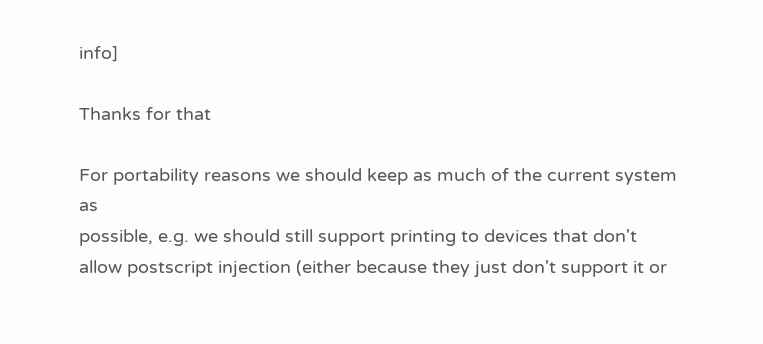info]

Thanks for that

For portability reasons we should keep as much of the current system as
possible, e.g. we should still support printing to devices that don't
allow postscript injection (either because they just don't support it or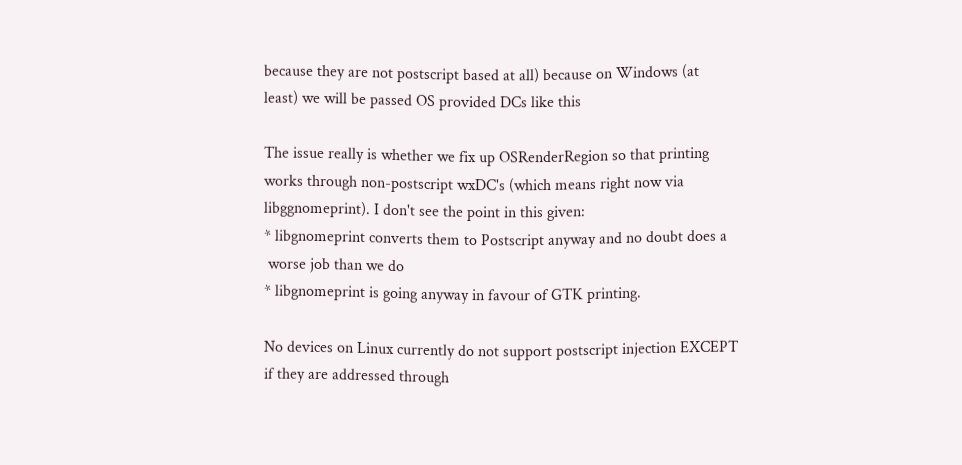because they are not postscript based at all) because on Windows (at
least) we will be passed OS provided DCs like this

The issue really is whether we fix up OSRenderRegion so that printing
works through non-postscript wxDC's (which means right now via
libggnomeprint). I don't see the point in this given:
* libgnomeprint converts them to Postscript anyway and no doubt does a
 worse job than we do
* libgnomeprint is going anyway in favour of GTK printing.

No devices on Linux currently do not support postscript injection EXCEPT
if they are addressed through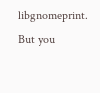libgnomeprint. But you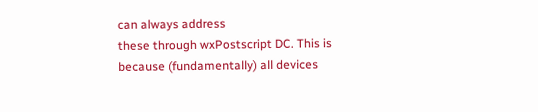can always address
these through wxPostscript DC. This is because (fundamentally) all devices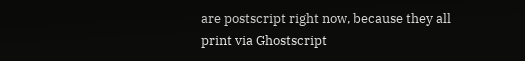are postscript right now, because they all print via Ghostscript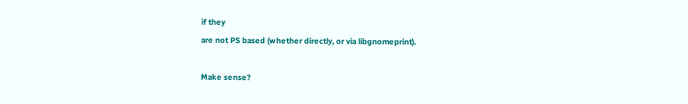if they
are not PS based (whether directly, or via libgnomeprint).

Make sense?